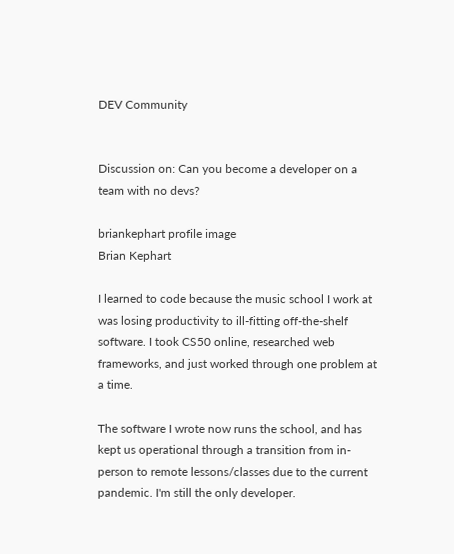DEV Community


Discussion on: Can you become a developer on a team with no devs?

briankephart profile image
Brian Kephart

I learned to code because the music school I work at was losing productivity to ill-fitting off-the-shelf software. I took CS50 online, researched web frameworks, and just worked through one problem at a time.

The software I wrote now runs the school, and has kept us operational through a transition from in-person to remote lessons/classes due to the current pandemic. I'm still the only developer.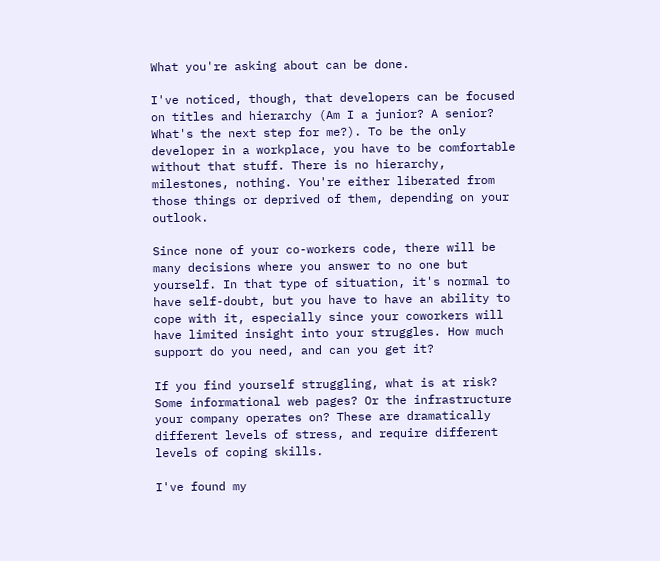What you're asking about can be done.

I've noticed, though, that developers can be focused on titles and hierarchy (Am I a junior? A senior? What's the next step for me?). To be the only developer in a workplace, you have to be comfortable without that stuff. There is no hierarchy, milestones, nothing. You're either liberated from those things or deprived of them, depending on your outlook.

Since none of your co-workers code, there will be many decisions where you answer to no one but yourself. In that type of situation, it's normal to have self-doubt, but you have to have an ability to cope with it, especially since your coworkers will have limited insight into your struggles. How much support do you need, and can you get it?

If you find yourself struggling, what is at risk? Some informational web pages? Or the infrastructure your company operates on? These are dramatically different levels of stress, and require different levels of coping skills.

I've found my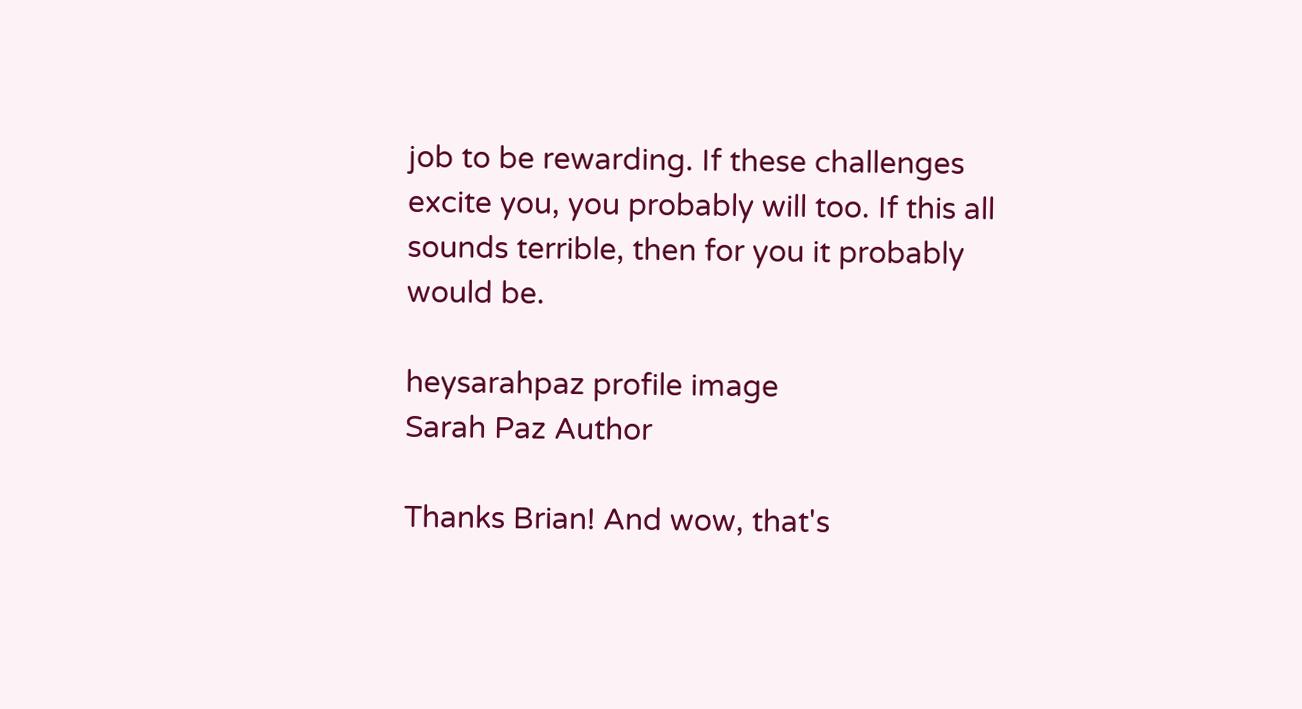job to be rewarding. If these challenges excite you, you probably will too. If this all sounds terrible, then for you it probably would be.

heysarahpaz profile image
Sarah Paz Author

Thanks Brian! And wow, that's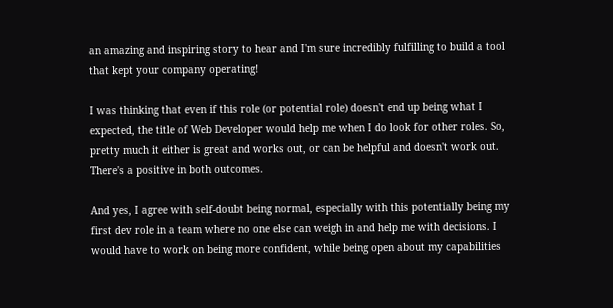an amazing and inspiring story to hear and I'm sure incredibly fulfilling to build a tool that kept your company operating!

I was thinking that even if this role (or potential role) doesn't end up being what I expected, the title of Web Developer would help me when I do look for other roles. So, pretty much it either is great and works out, or can be helpful and doesn't work out. There's a positive in both outcomes.

And yes, I agree with self-doubt being normal, especially with this potentially being my first dev role in a team where no one else can weigh in and help me with decisions. I would have to work on being more confident, while being open about my capabilities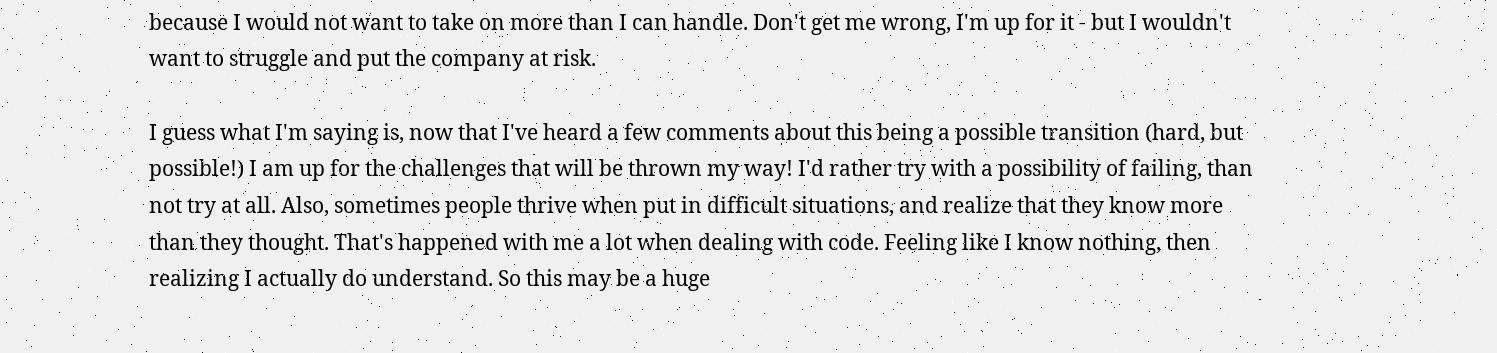because I would not want to take on more than I can handle. Don't get me wrong, I'm up for it - but I wouldn't want to struggle and put the company at risk.

I guess what I'm saying is, now that I've heard a few comments about this being a possible transition (hard, but possible!) I am up for the challenges that will be thrown my way! I'd rather try with a possibility of failing, than not try at all. Also, sometimes people thrive when put in difficult situations, and realize that they know more than they thought. That's happened with me a lot when dealing with code. Feeling like I know nothing, then realizing I actually do understand. So this may be a huge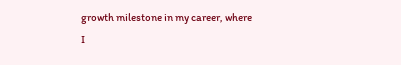growth milestone in my career, where I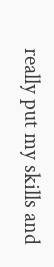really put my skills and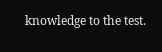knowledge to the test.